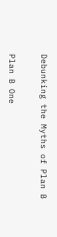Debunking the Myths of Plan B


Plan B One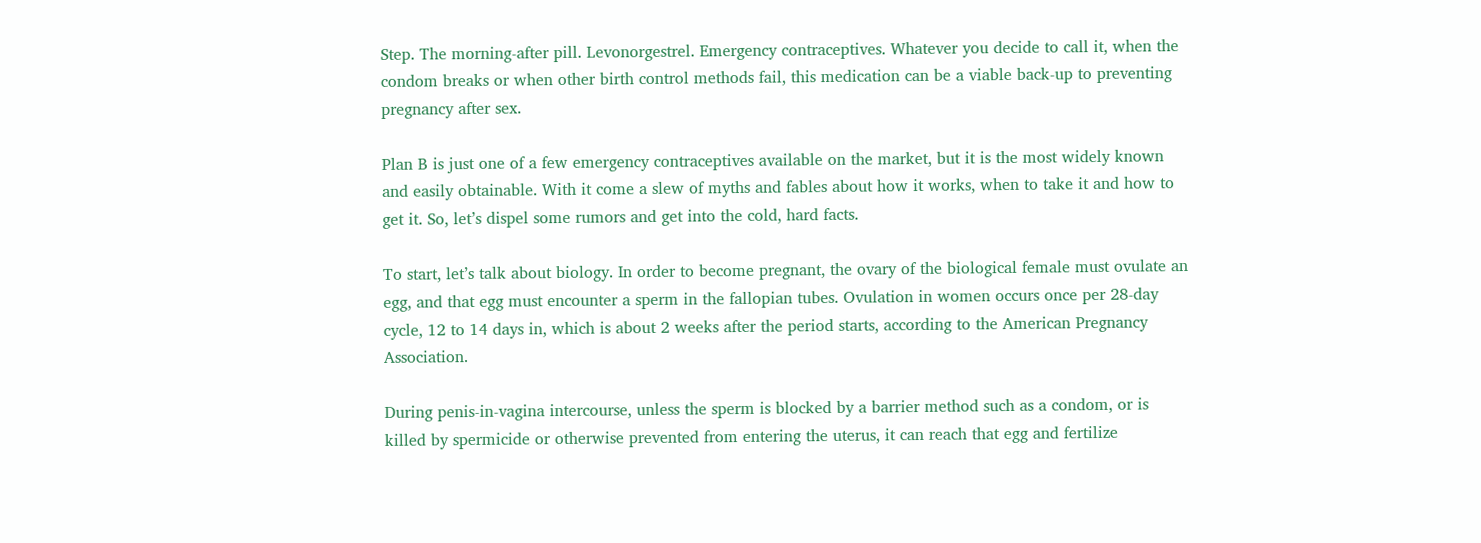Step. The morning-after pill. Levonorgestrel. Emergency contraceptives. Whatever you decide to call it, when the condom breaks or when other birth control methods fail, this medication can be a viable back-up to preventing pregnancy after sex.

Plan B is just one of a few emergency contraceptives available on the market, but it is the most widely known and easily obtainable. With it come a slew of myths and fables about how it works, when to take it and how to get it. So, let’s dispel some rumors and get into the cold, hard facts.

To start, let’s talk about biology. In order to become pregnant, the ovary of the biological female must ovulate an egg, and that egg must encounter a sperm in the fallopian tubes. Ovulation in women occurs once per 28-day cycle, 12 to 14 days in, which is about 2 weeks after the period starts, according to the American Pregnancy Association.

During penis-in-vagina intercourse, unless the sperm is blocked by a barrier method such as a condom, or is killed by spermicide or otherwise prevented from entering the uterus, it can reach that egg and fertilize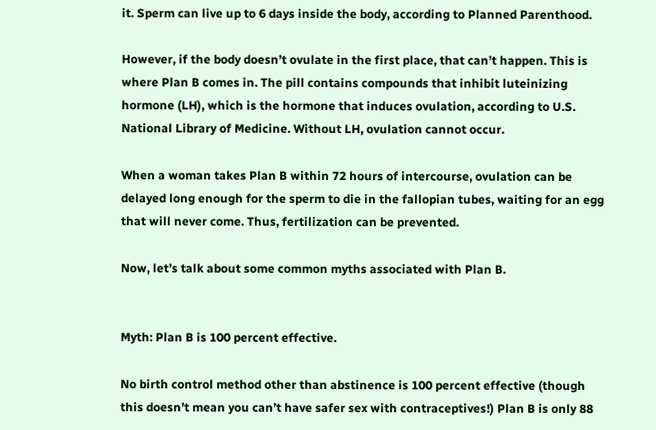it. Sperm can live up to 6 days inside the body, according to Planned Parenthood.

However, if the body doesn’t ovulate in the first place, that can’t happen. This is where Plan B comes in. The pill contains compounds that inhibit luteinizing hormone (LH), which is the hormone that induces ovulation, according to U.S. National Library of Medicine. Without LH, ovulation cannot occur.

When a woman takes Plan B within 72 hours of intercourse, ovulation can be delayed long enough for the sperm to die in the fallopian tubes, waiting for an egg that will never come. Thus, fertilization can be prevented.

Now, let’s talk about some common myths associated with Plan B.


Myth: Plan B is 100 percent effective.

No birth control method other than abstinence is 100 percent effective (though this doesn’t mean you can’t have safer sex with contraceptives!) Plan B is only 88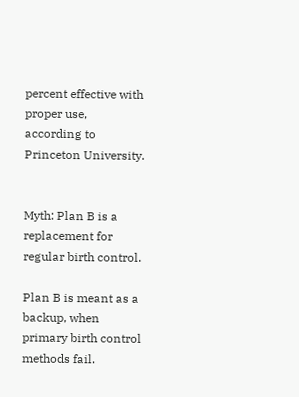percent effective with proper use, according to Princeton University.


Myth: Plan B is a replacement for regular birth control.

Plan B is meant as a backup, when primary birth control methods fail.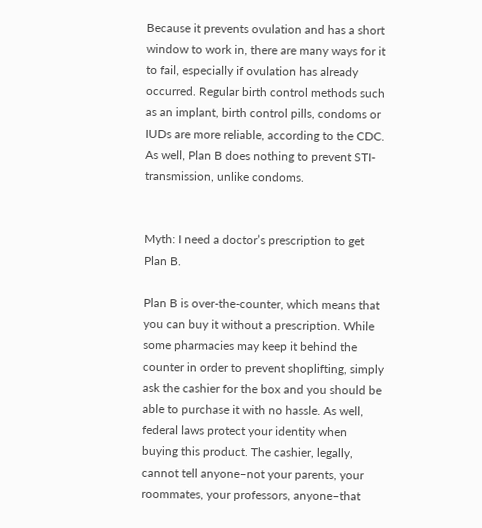Because it prevents ovulation and has a short window to work in, there are many ways for it to fail, especially if ovulation has already occurred. Regular birth control methods such as an implant, birth control pills, condoms or IUDs are more reliable, according to the CDC. As well, Plan B does nothing to prevent STI-transmission, unlike condoms.


Myth: I need a doctor’s prescription to get Plan B.

Plan B is over-the-counter, which means that you can buy it without a prescription. While some pharmacies may keep it behind the counter in order to prevent shoplifting, simply ask the cashier for the box and you should be able to purchase it with no hassle. As well, federal laws protect your identity when buying this product. The cashier, legally, cannot tell anyone–not your parents, your roommates, your professors, anyone–that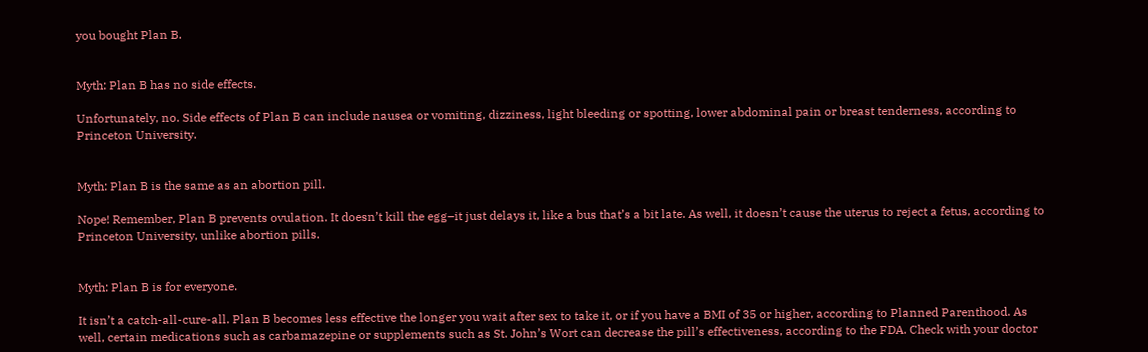you bought Plan B.


Myth: Plan B has no side effects.

Unfortunately, no. Side effects of Plan B can include nausea or vomiting, dizziness, light bleeding or spotting, lower abdominal pain or breast tenderness, according to Princeton University.


Myth: Plan B is the same as an abortion pill.

Nope! Remember, Plan B prevents ovulation. It doesn’t kill the egg–it just delays it, like a bus that’s a bit late. As well, it doesn’t cause the uterus to reject a fetus, according to Princeton University, unlike abortion pills.


Myth: Plan B is for everyone.

It isn’t a catch-all-cure-all. Plan B becomes less effective the longer you wait after sex to take it, or if you have a BMI of 35 or higher, according to Planned Parenthood. As well, certain medications such as carbamazepine or supplements such as St. John’s Wort can decrease the pill’s effectiveness, according to the FDA. Check with your doctor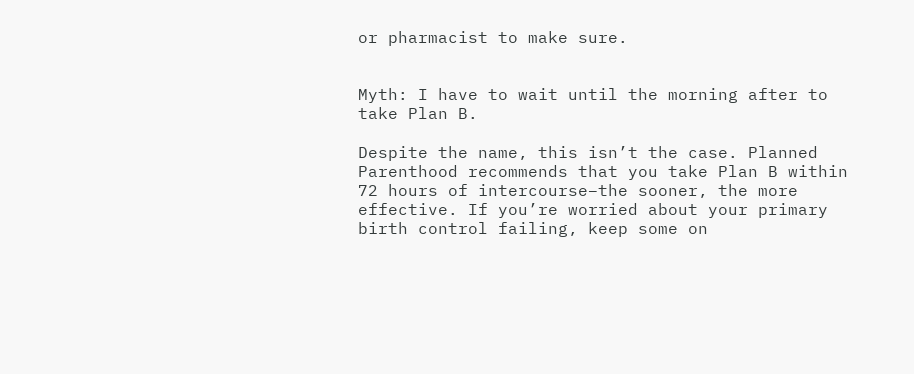or pharmacist to make sure.


Myth: I have to wait until the morning after to take Plan B.

Despite the name, this isn’t the case. Planned Parenthood recommends that you take Plan B within 72 hours of intercourse–the sooner, the more effective. If you’re worried about your primary birth control failing, keep some on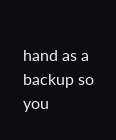hand as a backup so you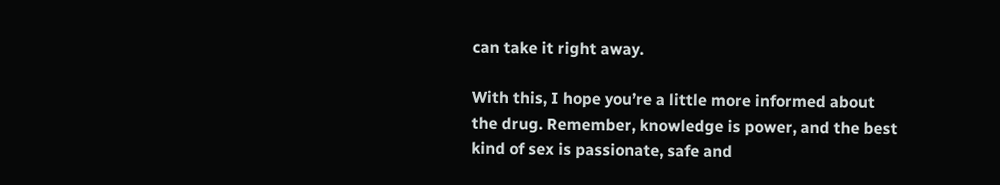can take it right away.

With this, I hope you’re a little more informed about the drug. Remember, knowledge is power, and the best kind of sex is passionate, safe and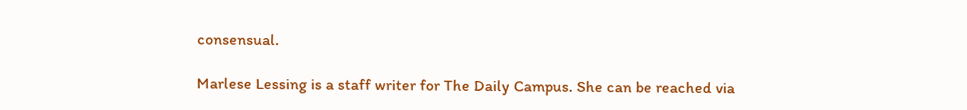consensual.

Marlese Lessing is a staff writer for The Daily Campus. She can be reached via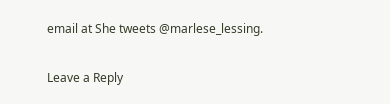email at She tweets @marlese_lessing.

Leave a Reply